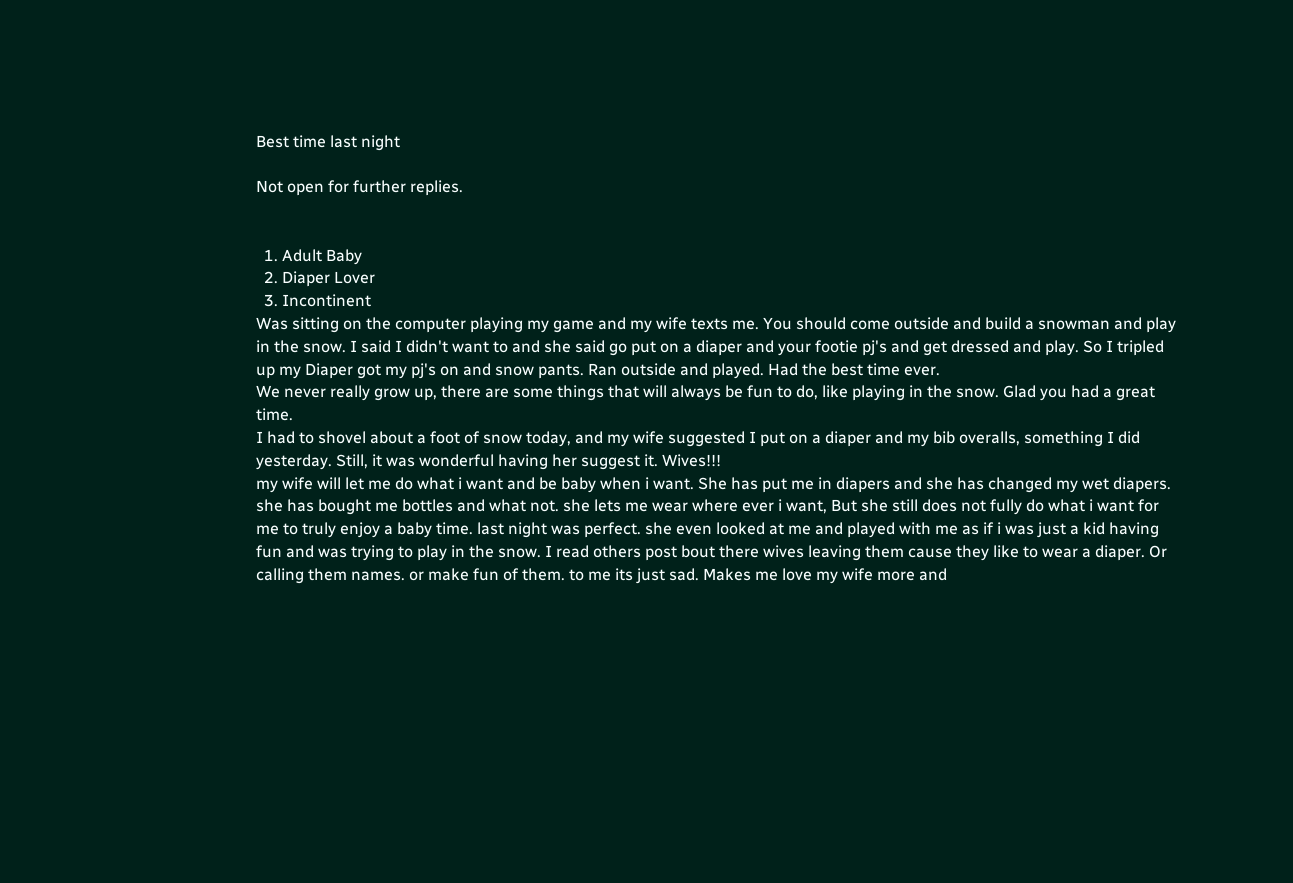Best time last night

Not open for further replies.


  1. Adult Baby
  2. Diaper Lover
  3. Incontinent
Was sitting on the computer playing my game and my wife texts me. You should come outside and build a snowman and play in the snow. I said I didn't want to and she said go put on a diaper and your footie pj's and get dressed and play. So I tripled up my Diaper got my pj's on and snow pants. Ran outside and played. Had the best time ever.
We never really grow up, there are some things that will always be fun to do, like playing in the snow. Glad you had a great time.
I had to shovel about a foot of snow today, and my wife suggested I put on a diaper and my bib overalls, something I did yesterday. Still, it was wonderful having her suggest it. Wives!!!
my wife will let me do what i want and be baby when i want. She has put me in diapers and she has changed my wet diapers. she has bought me bottles and what not. she lets me wear where ever i want, But she still does not fully do what i want for me to truly enjoy a baby time. last night was perfect. she even looked at me and played with me as if i was just a kid having fun and was trying to play in the snow. I read others post bout there wives leaving them cause they like to wear a diaper. Or calling them names. or make fun of them. to me its just sad. Makes me love my wife more and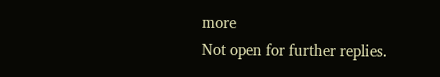more
Not open for further replies.